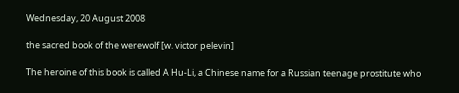Wednesday, 20 August 2008

the sacred book of the werewolf [w. victor pelevin]

The heroine of this book is called A Hu-Li, a Chinese name for a Russian teenage prostitute who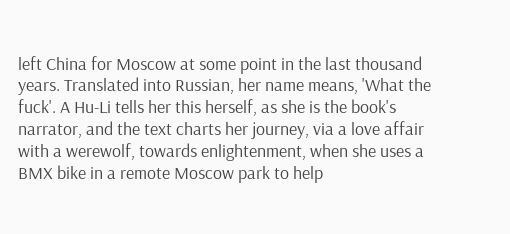left China for Moscow at some point in the last thousand years. Translated into Russian, her name means, 'What the fuck'. A Hu-Li tells her this herself, as she is the book's narrator, and the text charts her journey, via a love affair with a werewolf, towards enlightenment, when she uses a BMX bike in a remote Moscow park to help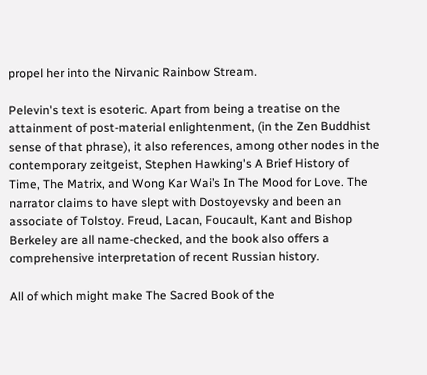propel her into the Nirvanic Rainbow Stream.

Pelevin's text is esoteric. Apart from being a treatise on the attainment of post-material enlightenment, (in the Zen Buddhist sense of that phrase), it also references, among other nodes in the contemporary zeitgeist, Stephen Hawking's A Brief History of Time, The Matrix, and Wong Kar Wai’s In The Mood for Love. The narrator claims to have slept with Dostoyevsky and been an associate of Tolstoy. Freud, Lacan, Foucault, Kant and Bishop Berkeley are all name-checked, and the book also offers a comprehensive interpretation of recent Russian history.

All of which might make The Sacred Book of the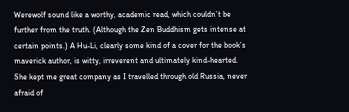Werewolf sound like a worthy, academic read, which couldn’t be further from the truth. (Although the Zen Buddhism gets intense at certain points.) A Hu-Li, clearly some kind of a cover for the book’s maverick author, is witty, irreverent and ultimately kind-hearted. She kept me great company as I travelled through old Russia, never afraid of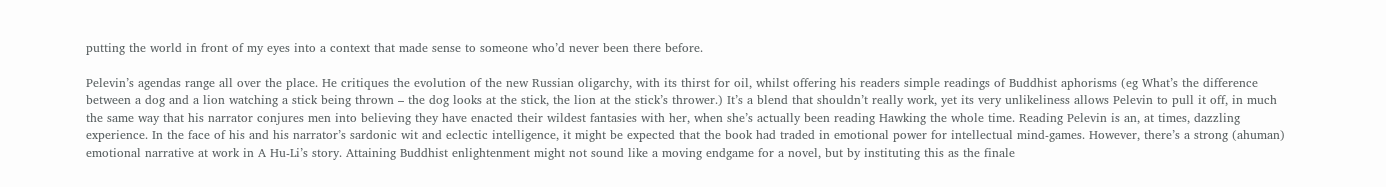putting the world in front of my eyes into a context that made sense to someone who’d never been there before.

Pelevin’s agendas range all over the place. He critiques the evolution of the new Russian oligarchy, with its thirst for oil, whilst offering his readers simple readings of Buddhist aphorisms (eg What’s the difference between a dog and a lion watching a stick being thrown – the dog looks at the stick, the lion at the stick’s thrower.) It’s a blend that shouldn’t really work, yet its very unlikeliness allows Pelevin to pull it off, in much the same way that his narrator conjures men into believing they have enacted their wildest fantasies with her, when she’s actually been reading Hawking the whole time. Reading Pelevin is an, at times, dazzling experience. In the face of his and his narrator’s sardonic wit and eclectic intelligence, it might be expected that the book had traded in emotional power for intellectual mind-games. However, there’s a strong (ahuman) emotional narrative at work in A Hu-Li’s story. Attaining Buddhist enlightenment might not sound like a moving endgame for a novel, but by instituting this as the finale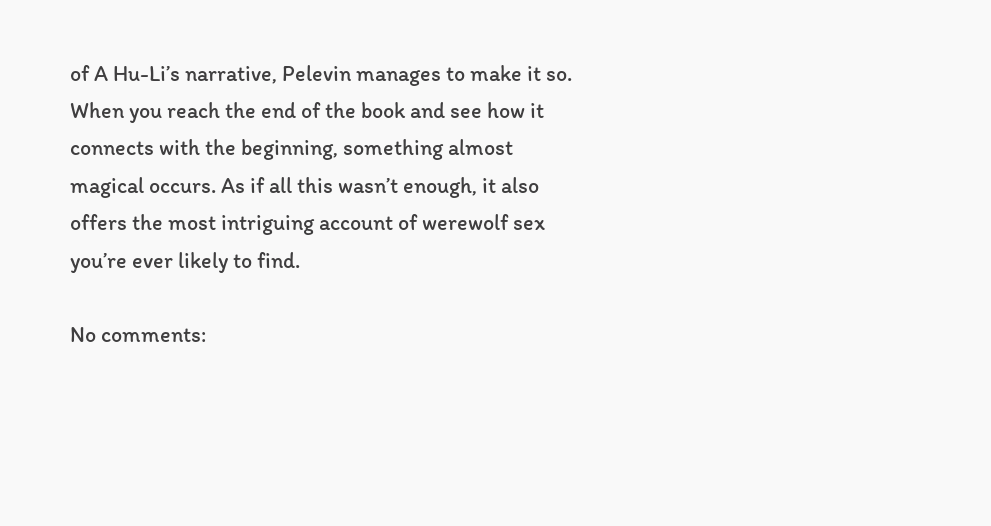of A Hu-Li’s narrative, Pelevin manages to make it so. When you reach the end of the book and see how it connects with the beginning, something almost magical occurs. As if all this wasn’t enough, it also offers the most intriguing account of werewolf sex you’re ever likely to find.

No comments: